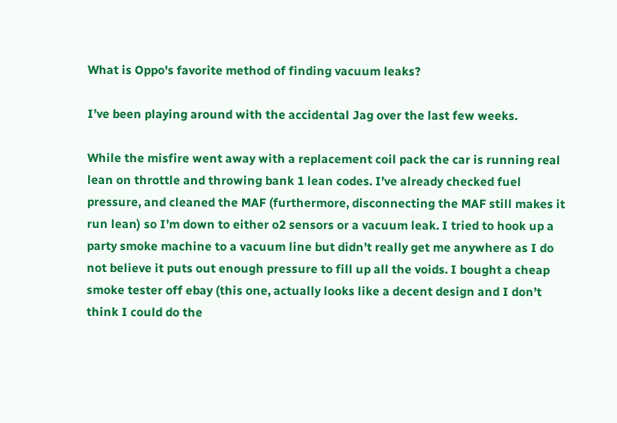What is Oppo's favorite method of finding vacuum leaks?

I’ve been playing around with the accidental Jag over the last few weeks.

While the misfire went away with a replacement coil pack the car is running real lean on throttle and throwing bank 1 lean codes. I’ve already checked fuel pressure, and cleaned the MAF (furthermore, disconnecting the MAF still makes it run lean) so I’m down to either o2 sensors or a vacuum leak. I tried to hook up a party smoke machine to a vacuum line but didn’t really get me anywhere as I do not believe it puts out enough pressure to fill up all the voids. I bought a cheap smoke tester off ebay (this one, actually looks like a decent design and I don’t think I could do the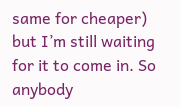same for cheaper) but I’m still waiting for it to come in. So anybody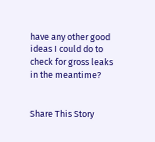have any other good ideas I could do to check for gross leaks in the meantime?


Share This Story